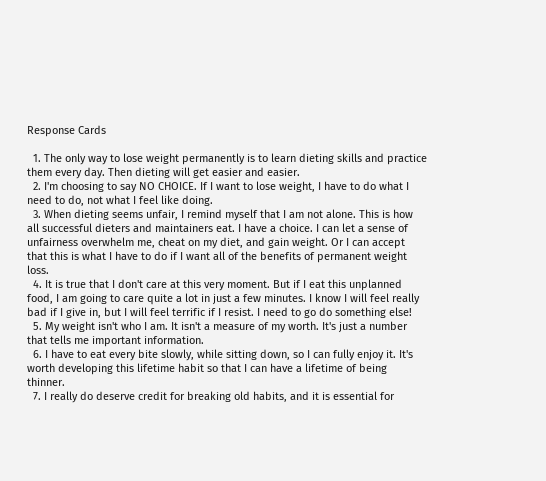Response Cards

  1. The only way to lose weight permanently is to learn dieting skills and practice them every day. Then dieting will get easier and easier.
  2. I'm choosing to say NO CHOICE. If I want to lose weight, I have to do what I need to do, not what I feel like doing.
  3. When dieting seems unfair, I remind myself that I am not alone. This is how all successful dieters and maintainers eat. I have a choice. I can let a sense of unfairness overwhelm me, cheat on my diet, and gain weight. Or I can accept that this is what I have to do if I want all of the benefits of permanent weight loss.
  4. It is true that I don't care at this very moment. But if I eat this unplanned food, I am going to care quite a lot in just a few minutes. I know I will feel really bad if I give in, but I will feel terrific if I resist. I need to go do something else!
  5. My weight isn't who I am. It isn't a measure of my worth. It's just a number that tells me important information.
  6. I have to eat every bite slowly, while sitting down, so I can fully enjoy it. It's worth developing this lifetime habit so that I can have a lifetime of being thinner.
  7. I really do deserve credit for breaking old habits, and it is essential for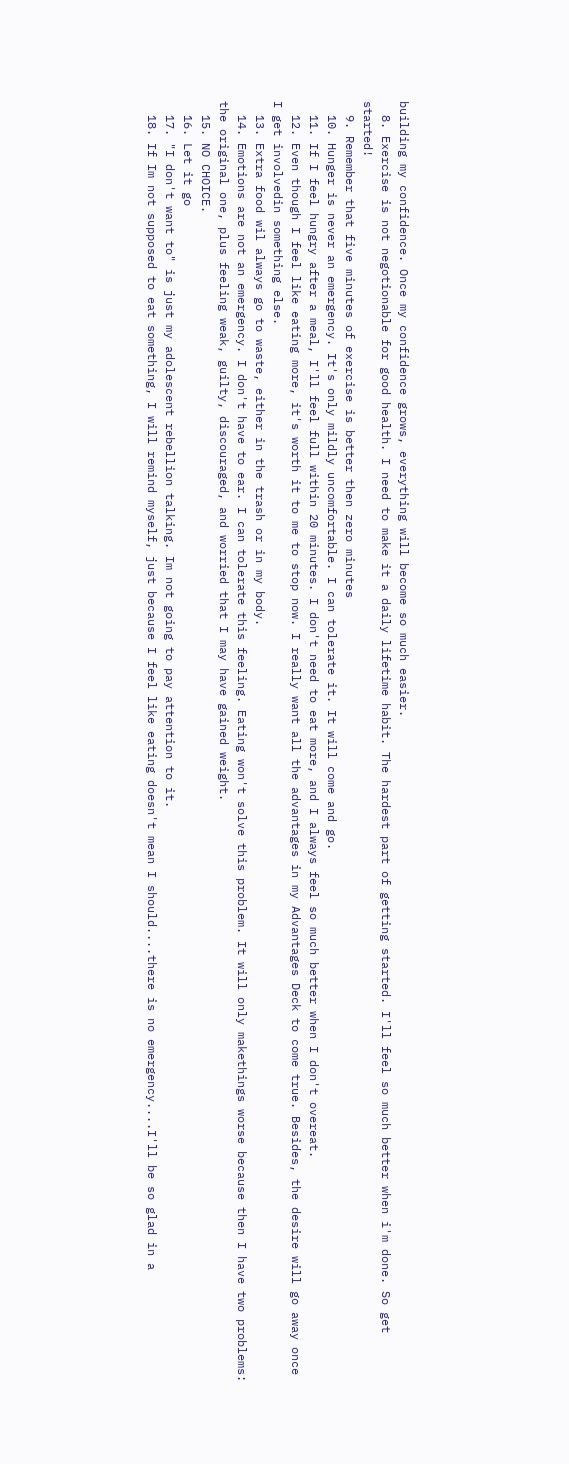building my confidence. Once my confidence grows, everything will become so much easier.
  8. Exercise is not negotionable for good health. I need to make it a daily lifetime habit. The hardest part of getting started. I'll feel so much better when i'm done. So get started!
  9. Remember that five minutes of exercise is better then zero minutes
  10. Hunger is never an emergency. It's only mildly uncomfortable. I can tolerate it. It will come and go.
  11. If I feel hungry after a meal, I'll feel full within 20 minutes. I don't need to eat more, and I always feel so much better when I don't overeat.
  12. Even though I feel like eating more, it's worth it to me to stop now. I really want all the advantages in my Advantages Deck to come true. Besides, the desire will go away once I get involvedin something else.
  13. Extra food wil always go to waste, either in the trash or in my body.
  14. Emotions are not an emergency. I don't have to ear. I can tolerate this feeling. Eating won't solve this problem. It will only makethings worse because then I have two problems: the original one, plus feeling weak, guilty, discouraged, and worried that I may have gained weight.
  15. NO CHOICE.
  16. Let it go
  17. "I don't want to" is just my adolescent rebellion talking. Im not going to pay attention to it.
  18. If Im not supposed to eat something, I will remind myself, just because I feel like eating doesn't mean I should....there is no emergency....I'll be so glad in a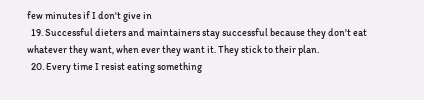few minutes if I don't give in
  19. Successful dieters and maintainers stay successful because they don't eat whatever they want, when ever they want it. They stick to their plan.
  20. Every time I resist eating something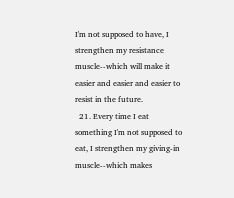I'm not supposed to have, I strengthen my resistance muscle--which will make it easier and easier and easier to resist in the future.
  21. Every time I eat something I'm not supposed to eat, I strengthen my giving-in muscle--which makes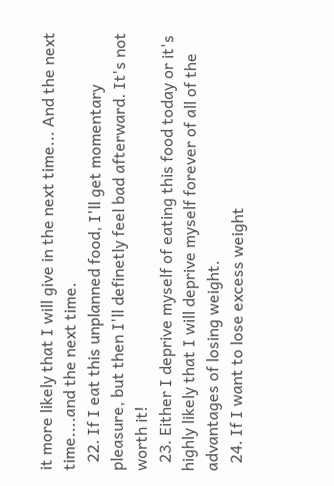it more likely that I will give in the next time... And the next time....and the next time.
  22. If I eat this unplanned food, I'll get momentary pleasure, but then I'll definetly feel bad afterward. It's not worth it!
  23. Either I deprive myself of eating this food today or it's highly likely that I will deprive myself forever of all of the advantages of losing weight.
  24. If I want to lose excess weight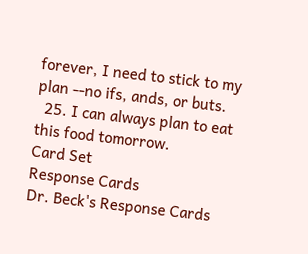forever, I need to stick to my plan --no ifs, ands, or buts.
  25. I can always plan to eat this food tomorrow.
Card Set
Response Cards
Dr. Beck's Response Cards